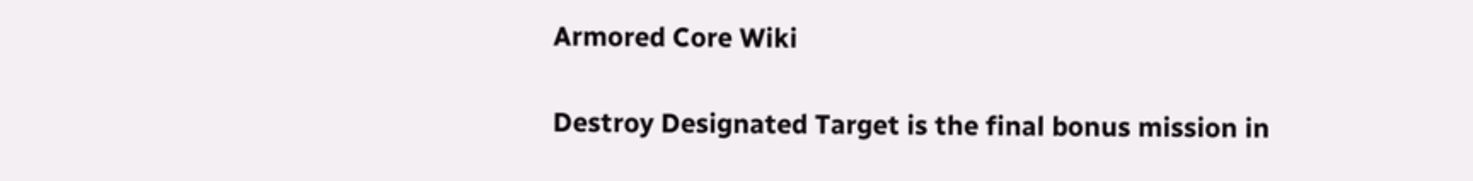Armored Core Wiki

Destroy Designated Target is the final bonus mission in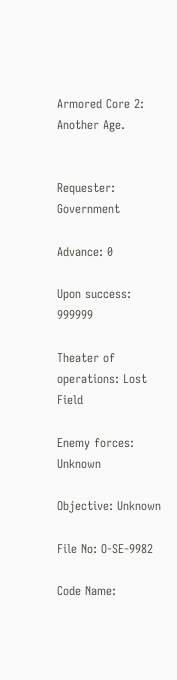Armored Core 2: Another Age.


Requester: Government

Advance: 0

Upon success: 999999

Theater of operations: Lost Field

Enemy forces: Unknown

Objective: Unknown

File No: O-SE-9982

Code Name: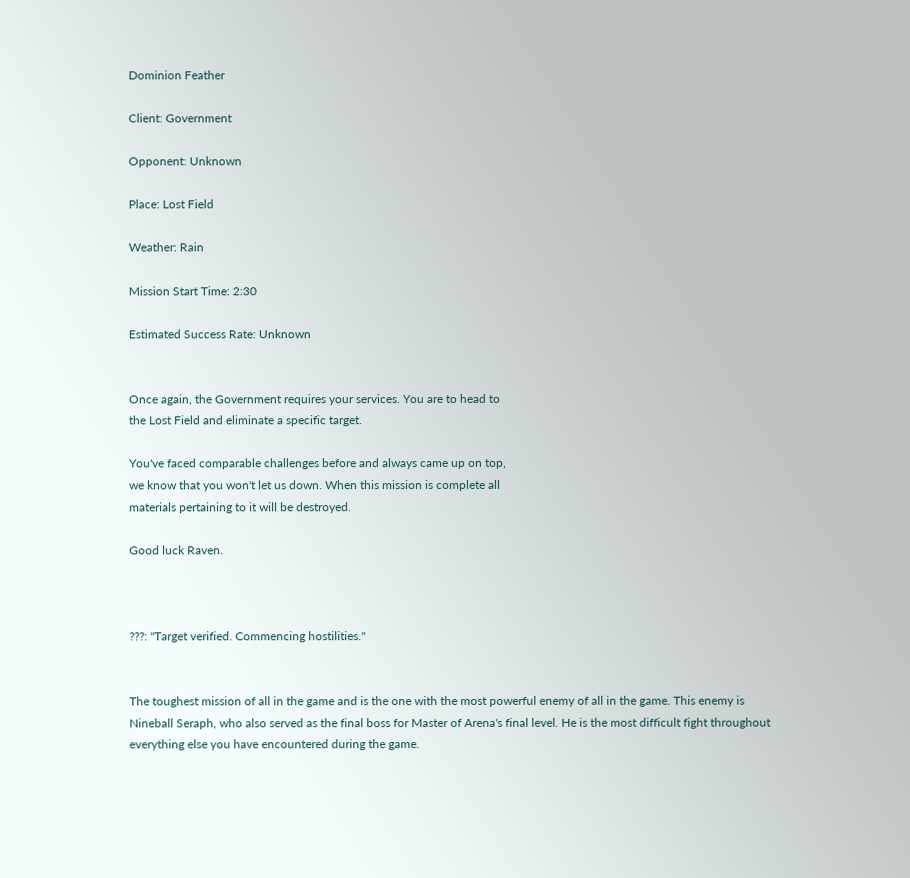Dominion Feather

Client: Government

Opponent: Unknown

Place: Lost Field

Weather: Rain

Mission Start Time: 2:30

Estimated Success Rate: Unknown


Once again, the Government requires your services. You are to head to
the Lost Field and eliminate a specific target.

You've faced comparable challenges before and always came up on top,
we know that you won't let us down. When this mission is complete all
materials pertaining to it will be destroyed.

Good luck Raven.



???: "Target verified. Commencing hostilities."


The toughest mission of all in the game and is the one with the most powerful enemy of all in the game. This enemy is Nineball Seraph, who also served as the final boss for Master of Arena's final level. He is the most difficult fight throughout everything else you have encountered during the game.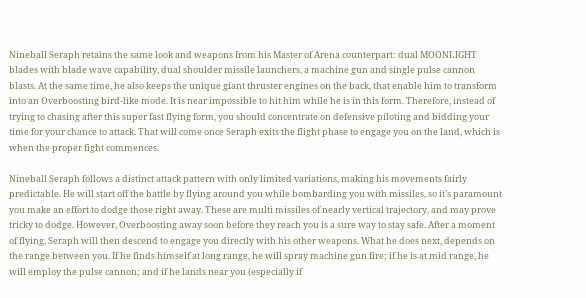Nineball Seraph retains the same look and weapons from his Master of Arena counterpart: dual MOONLIGHT blades with blade wave capability, dual shoulder missile launchers, a machine gun and single pulse cannon blasts. At the same time, he also keeps the unique giant thruster engines on the back, that enable him to transform into an Overboosting bird-like mode. It is near impossible to hit him while he is in this form. Therefore, instead of trying to chasing after this super fast flying form, you should concentrate on defensive piloting and bidding your time for your chance to attack. That will come once Seraph exits the flight phase to engage you on the land, which is when the proper fight commences.

Nineball Seraph follows a distinct attack pattern with only limited variations, making his movements fairly predictable. He will start off the battle by flying around you while bombarding you with missiles, so it’s paramount you make an effort to dodge those right away. These are multi missiles of nearly vertical trajectory, and may prove tricky to dodge. However, Overboosting away soon before they reach you is a sure way to stay safe. After a moment of flying, Seraph will then descend to engage you directly with his other weapons. What he does next, depends on the range between you. If he finds himself at long range, he will spray machine gun fire; if he is at mid range, he will employ the pulse cannon; and if he lands near you (especially if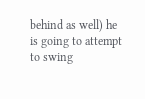behind as well) he is going to attempt to swing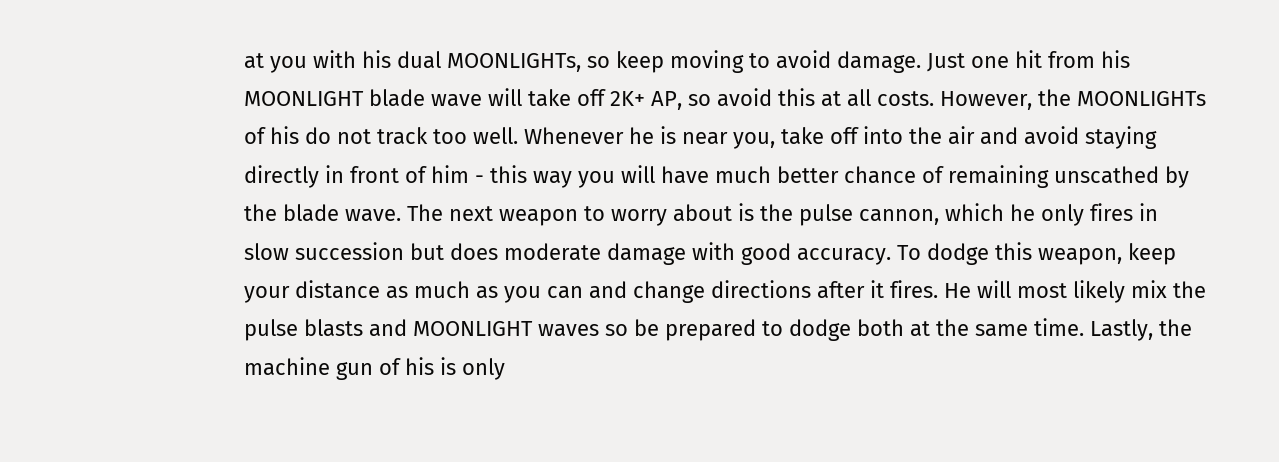at you with his dual MOONLIGHTs, so keep moving to avoid damage. Just one hit from his MOONLIGHT blade wave will take off 2K+ AP, so avoid this at all costs. However, the MOONLIGHTs of his do not track too well. Whenever he is near you, take off into the air and avoid staying directly in front of him - this way you will have much better chance of remaining unscathed by the blade wave. The next weapon to worry about is the pulse cannon, which he only fires in slow succession but does moderate damage with good accuracy. To dodge this weapon, keep your distance as much as you can and change directions after it fires. He will most likely mix the pulse blasts and MOONLIGHT waves so be prepared to dodge both at the same time. Lastly, the machine gun of his is only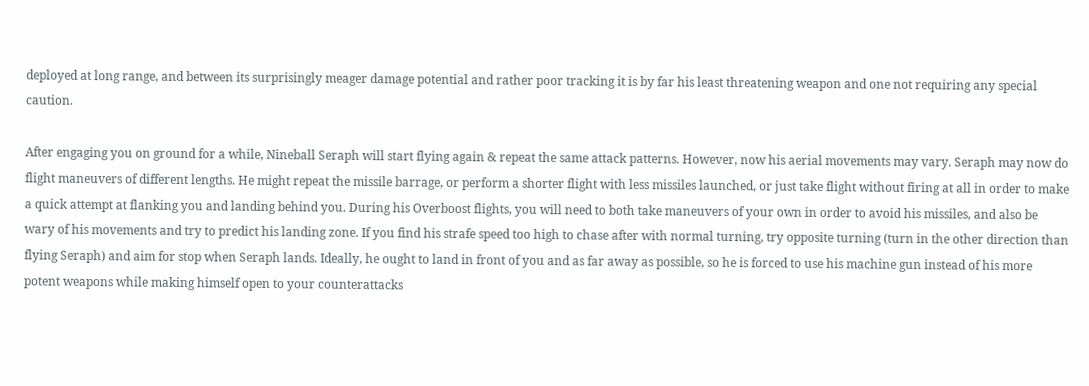deployed at long range, and between its surprisingly meager damage potential and rather poor tracking it is by far his least threatening weapon and one not requiring any special caution.

After engaging you on ground for a while, Nineball Seraph will start flying again & repeat the same attack patterns. However, now his aerial movements may vary. Seraph may now do flight maneuvers of different lengths. He might repeat the missile barrage, or perform a shorter flight with less missiles launched, or just take flight without firing at all in order to make a quick attempt at flanking you and landing behind you. During his Overboost flights, you will need to both take maneuvers of your own in order to avoid his missiles, and also be wary of his movements and try to predict his landing zone. If you find his strafe speed too high to chase after with normal turning, try opposite turning (turn in the other direction than flying Seraph) and aim for stop when Seraph lands. Ideally, he ought to land in front of you and as far away as possible, so he is forced to use his machine gun instead of his more potent weapons while making himself open to your counterattacks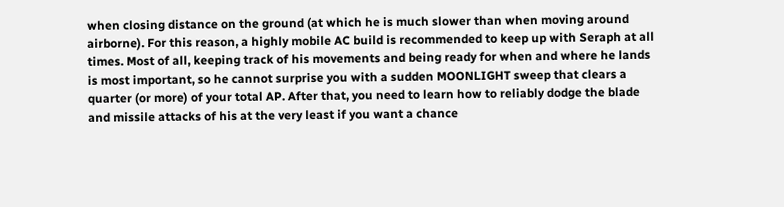when closing distance on the ground (at which he is much slower than when moving around airborne). For this reason, a highly mobile AC build is recommended to keep up with Seraph at all times. Most of all, keeping track of his movements and being ready for when and where he lands is most important, so he cannot surprise you with a sudden MOONLIGHT sweep that clears a quarter (or more) of your total AP. After that, you need to learn how to reliably dodge the blade and missile attacks of his at the very least if you want a chance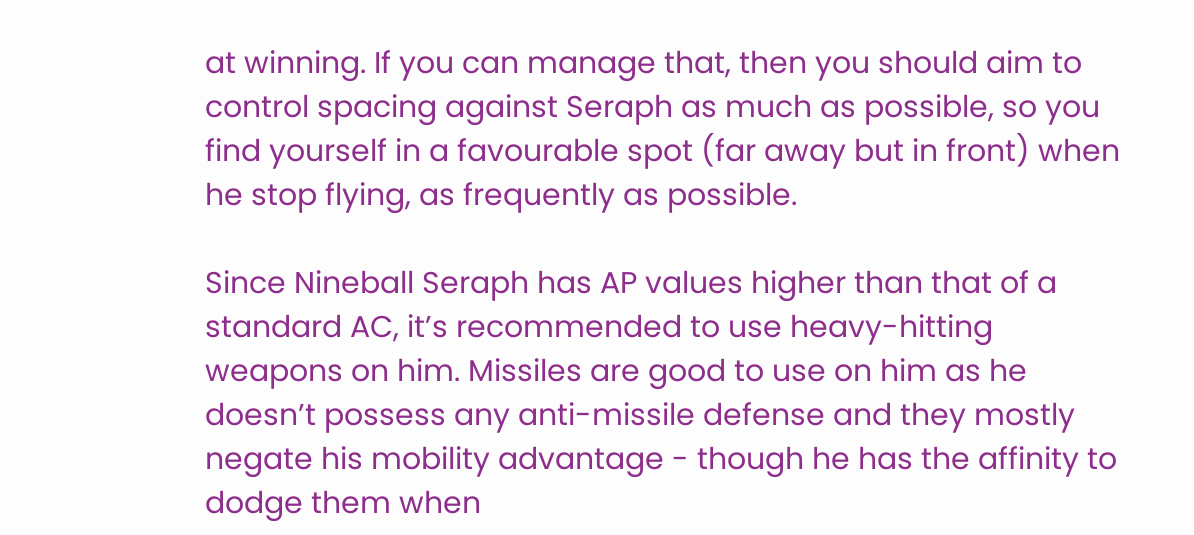at winning. If you can manage that, then you should aim to control spacing against Seraph as much as possible, so you find yourself in a favourable spot (far away but in front) when he stop flying, as frequently as possible.

Since Nineball Seraph has AP values higher than that of a standard AC, it’s recommended to use heavy-hitting weapons on him. Missiles are good to use on him as he doesn’t possess any anti-missile defense and they mostly negate his mobility advantage - though he has the affinity to dodge them when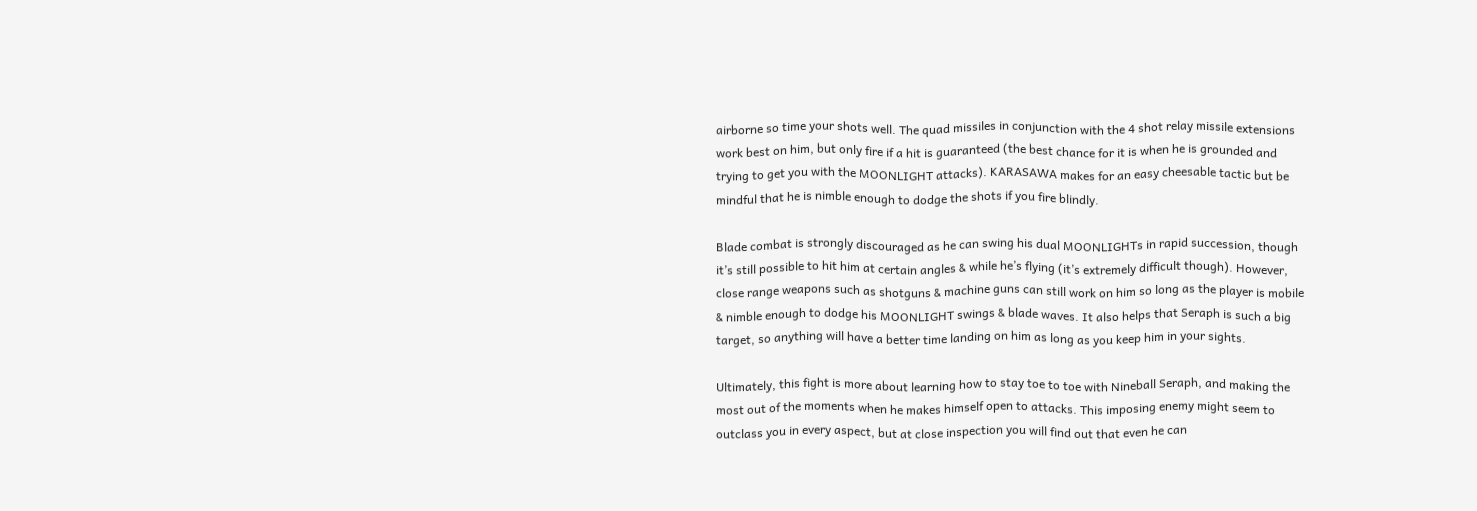airborne so time your shots well. The quad missiles in conjunction with the 4 shot relay missile extensions work best on him, but only fire if a hit is guaranteed (the best chance for it is when he is grounded and trying to get you with the MOONLIGHT attacks). KARASAWA makes for an easy cheesable tactic but be mindful that he is nimble enough to dodge the shots if you fire blindly.

Blade combat is strongly discouraged as he can swing his dual MOONLIGHTs in rapid succession, though it’s still possible to hit him at certain angles & while he’s flying (it’s extremely difficult though). However, close range weapons such as shotguns & machine guns can still work on him so long as the player is mobile & nimble enough to dodge his MOONLIGHT swings & blade waves. It also helps that Seraph is such a big target, so anything will have a better time landing on him as long as you keep him in your sights.

Ultimately, this fight is more about learning how to stay toe to toe with Nineball Seraph, and making the most out of the moments when he makes himself open to attacks. This imposing enemy might seem to outclass you in every aspect, but at close inspection you will find out that even he can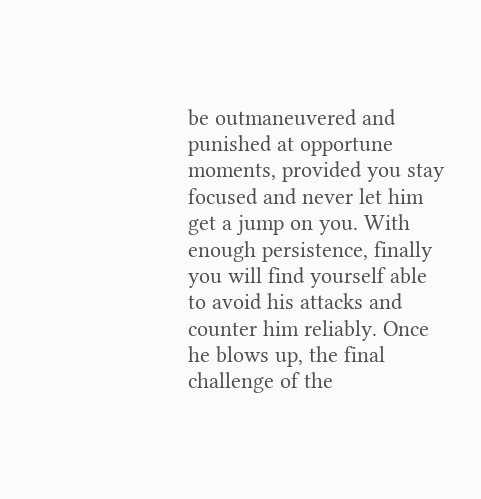be outmaneuvered and punished at opportune moments, provided you stay focused and never let him get a jump on you. With enough persistence, finally you will find yourself able to avoid his attacks and counter him reliably. Once he blows up, the final challenge of the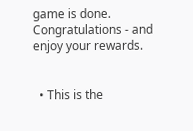game is done. Congratulations - and enjoy your rewards.


  • This is the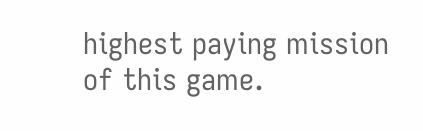highest paying mission of this game.